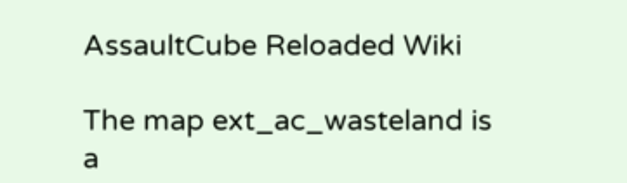AssaultCube Reloaded Wiki

The map ext_ac_wasteland is a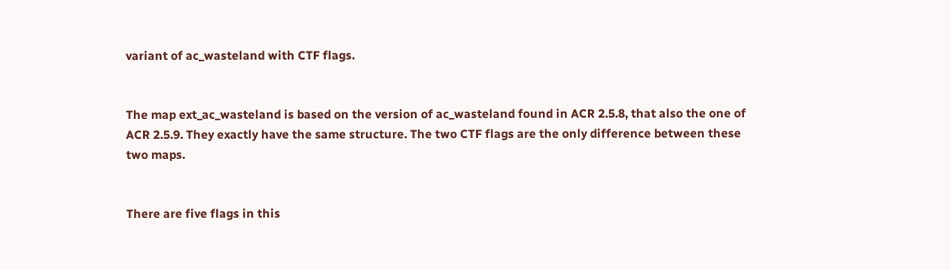variant of ac_wasteland with CTF flags.


The map ext_ac_wasteland is based on the version of ac_wasteland found in ACR 2.5.8, that also the one of ACR 2.5.9. They exactly have the same structure. The two CTF flags are the only difference between these two maps.


There are five flags in this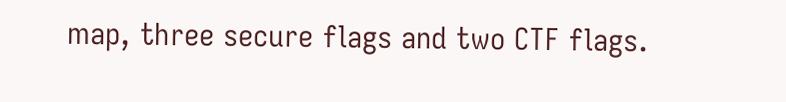map, three secure flags and two CTF flags.